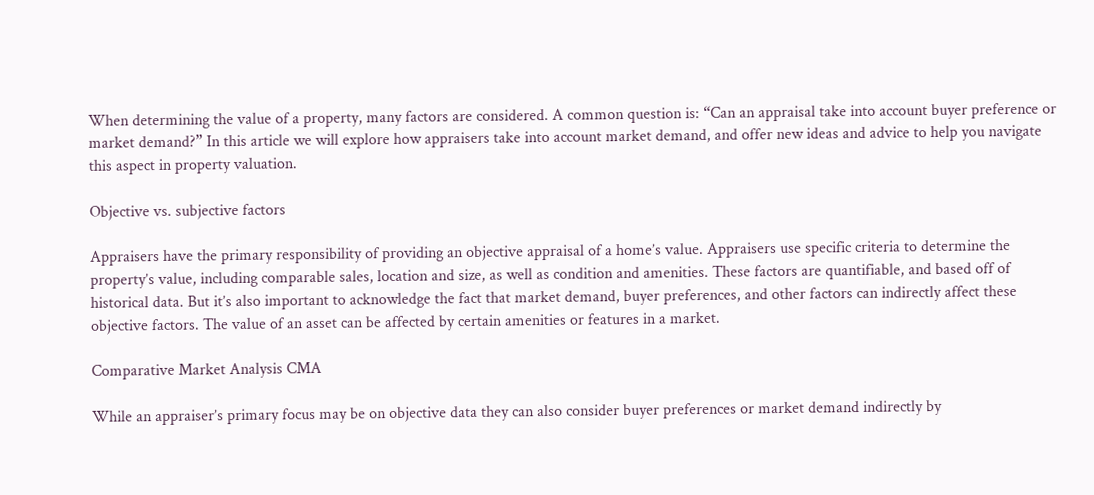When determining the value of a property, many factors are considered. A common question is: “Can an appraisal take into account buyer preference or market demand?” In this article we will explore how appraisers take into account market demand, and offer new ideas and advice to help you navigate this aspect in property valuation.

Objective vs. subjective factors

Appraisers have the primary responsibility of providing an objective appraisal of a home’s value. Appraisers use specific criteria to determine the property’s value, including comparable sales, location and size, as well as condition and amenities. These factors are quantifiable, and based off of historical data. But it’s also important to acknowledge the fact that market demand, buyer preferences, and other factors can indirectly affect these objective factors. The value of an asset can be affected by certain amenities or features in a market.

Comparative Market Analysis CMA

While an appraiser’s primary focus may be on objective data they can also consider buyer preferences or market demand indirectly by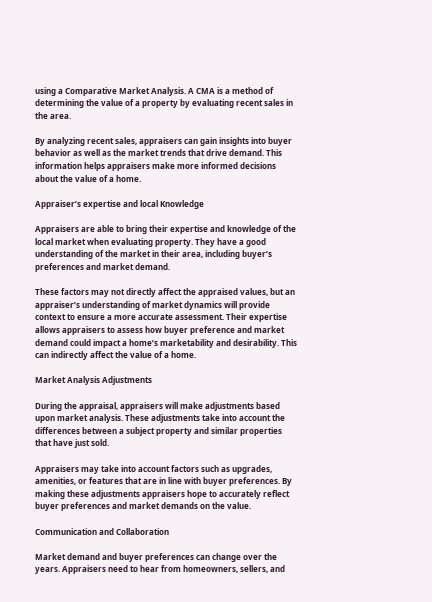using a Comparative Market Analysis. A CMA is a method of determining the value of a property by evaluating recent sales in the area.

By analyzing recent sales, appraisers can gain insights into buyer behavior as well as the market trends that drive demand. This information helps appraisers make more informed decisions about the value of a home.

Appraiser’s expertise and local Knowledge

Appraisers are able to bring their expertise and knowledge of the local market when evaluating property. They have a good understanding of the market in their area, including buyer’s preferences and market demand.

These factors may not directly affect the appraised values, but an appraiser’s understanding of market dynamics will provide context to ensure a more accurate assessment. Their expertise allows appraisers to assess how buyer preference and market demand could impact a home’s marketability and desirability. This can indirectly affect the value of a home.

Market Analysis Adjustments

During the appraisal, appraisers will make adjustments based upon market analysis. These adjustments take into account the differences between a subject property and similar properties that have just sold.

Appraisers may take into account factors such as upgrades, amenities, or features that are in line with buyer preferences. By making these adjustments appraisers hope to accurately reflect buyer preferences and market demands on the value.

Communication and Collaboration

Market demand and buyer preferences can change over the years. Appraisers need to hear from homeowners, sellers, and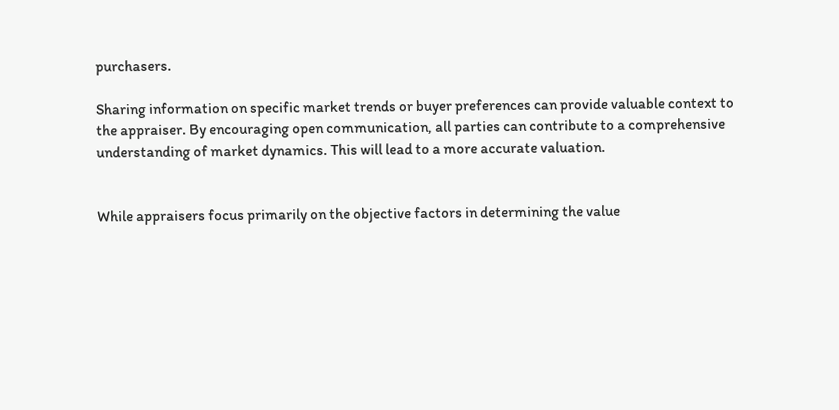purchasers.

Sharing information on specific market trends or buyer preferences can provide valuable context to the appraiser. By encouraging open communication, all parties can contribute to a comprehensive understanding of market dynamics. This will lead to a more accurate valuation.


While appraisers focus primarily on the objective factors in determining the value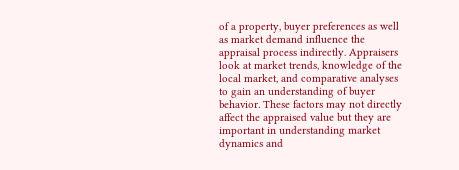of a property, buyer preferences as well as market demand influence the appraisal process indirectly. Appraisers look at market trends, knowledge of the local market, and comparative analyses to gain an understanding of buyer behavior. These factors may not directly affect the appraised value but they are important in understanding market dynamics and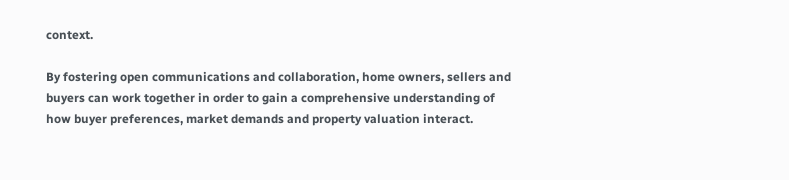context.

By fostering open communications and collaboration, home owners, sellers and buyers can work together in order to gain a comprehensive understanding of how buyer preferences, market demands and property valuation interact.